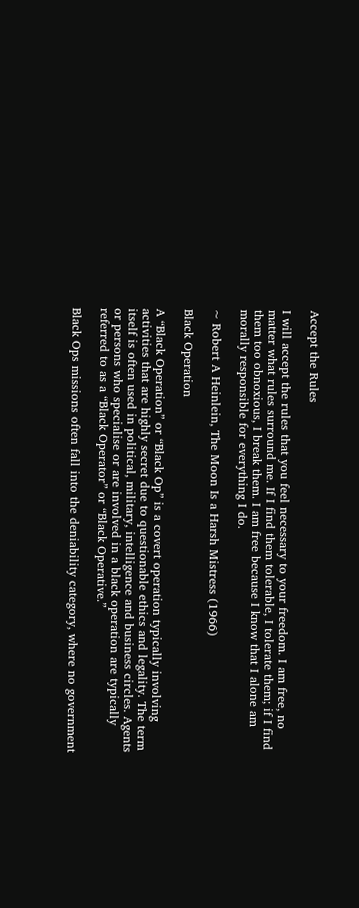Accept the Rules

I will accept the rules that you feel necessary to your freedom. I am free, no matter what rules surround me. If I find them tolerable, I tolerate them; if I find them too obnoxious, I break them. I am free because I know that I alone am morally responsible for everything I do.

~ Robert A Heinlein, The Moon Is a Harsh Mistress (1966)

Black Operation

A “Black Operation” or “Black Op” is a covert operation typically involving activities that are highly secret due to questionable ethics and legality. The term itself is often used in political, military, intelligence and business circles. Agents or persons who specialise or are involved in a black operation are typically referred to as a “Black Operator” or “Black Operative.”

Black Ops missions often fall into the deniability category, where no government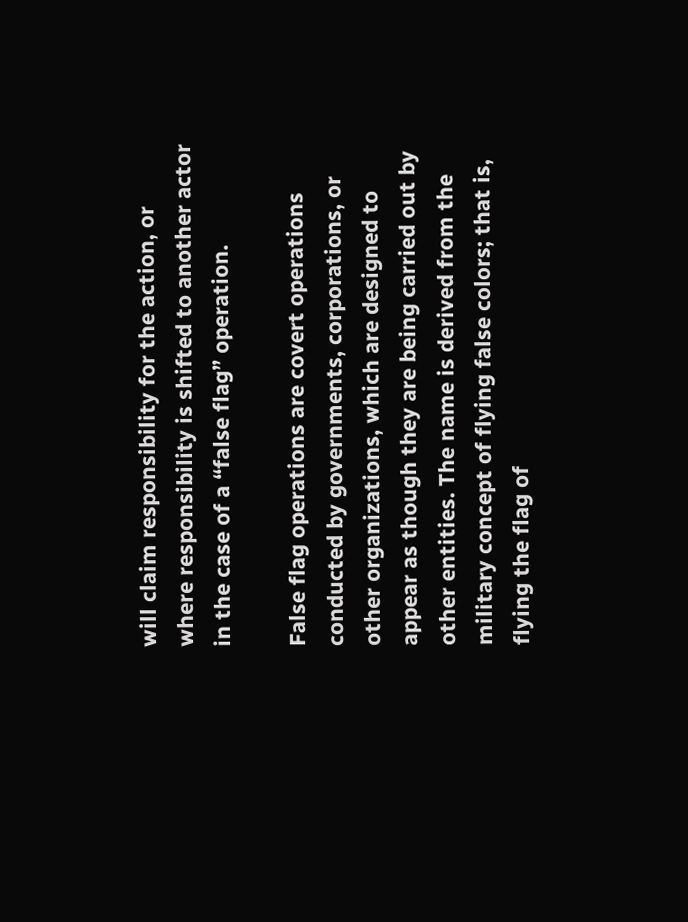will claim responsibility for the action, or where responsibility is shifted to another actor in the case of a “false flag” operation.

False flag operations are covert operations conducted by governments, corporations, or other organizations, which are designed to appear as though they are being carried out by other entities. The name is derived from the military concept of flying false colors; that is, flying the flag of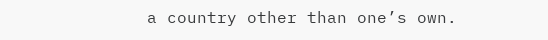a country other than one’s own.